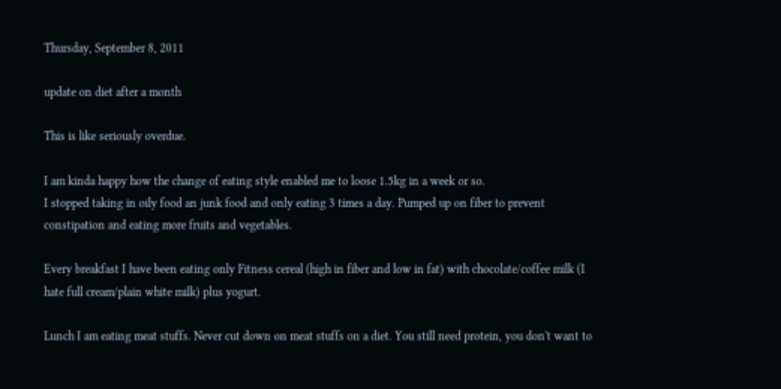Thursday, September 8, 2011

update on diet after a month

This is like seriously overdue.

I am kinda happy how the change of eating style enabled me to loose 1.5kg in a week or so.
I stopped taking in oily food an junk food and only eating 3 times a day. Pumped up on fiber to prevent constipation and eating more fruits and vegetables.

Every breakfast I have been eating only Fitness cereal (high in fiber and low in fat) with chocolate/coffee milk (I hate full cream/plain white milk) plus yogurt.

Lunch I am eating meat stuffs. Never cut down on meat stuffs on a diet. You still need protein, you don't want to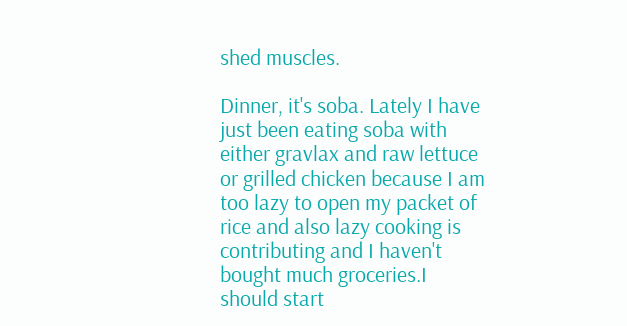shed muscles.

Dinner, it's soba. Lately I have just been eating soba with either gravlax and raw lettuce or grilled chicken because I am too lazy to open my packet of rice and also lazy cooking is contributing and I haven't bought much groceries.I should start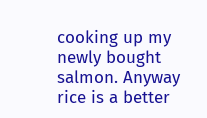cooking up my newly bought salmon. Anyway rice is a better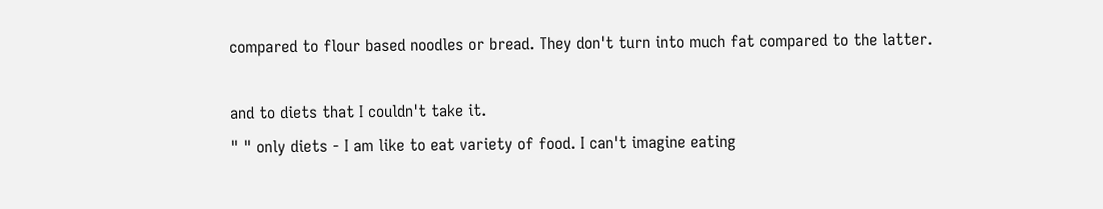compared to flour based noodles or bread. They don't turn into much fat compared to the latter.

and to diets that I couldn't take it.
" " only diets - I am like to eat variety of food. I can't imagine eating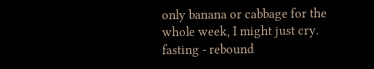only banana or cabbage for the whole week, I might just cry.
fasting - rebound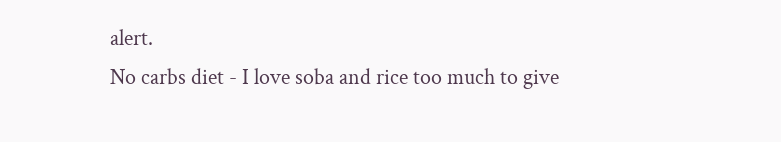alert.
No carbs diet - I love soba and rice too much to give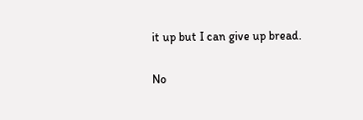it up but I can give up bread.

No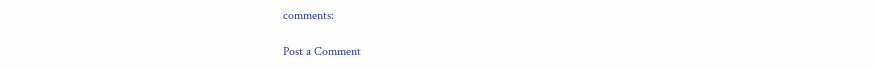comments:

Post a Comment